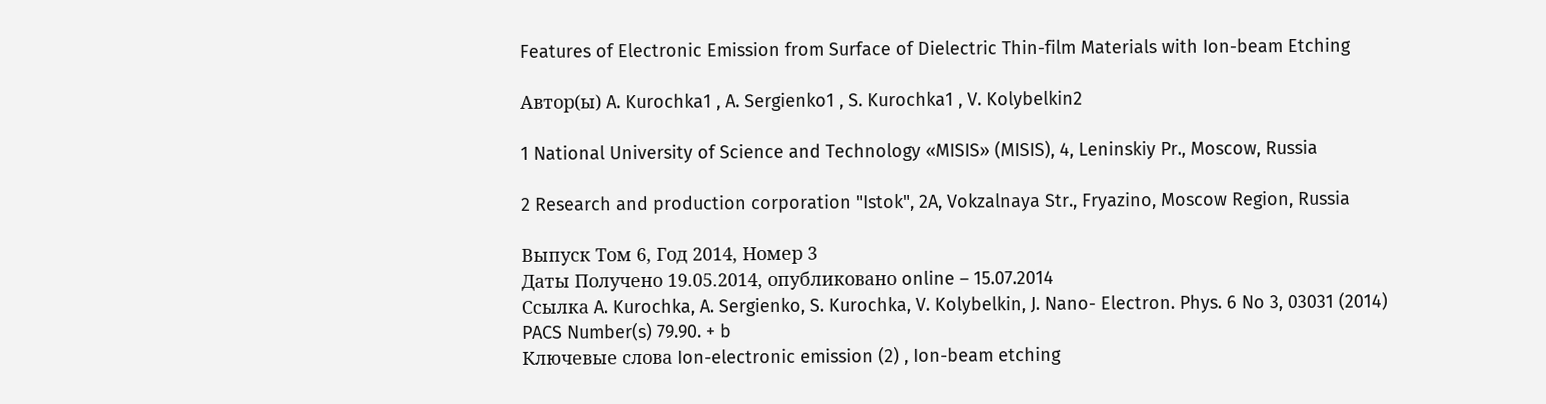Features of Electronic Emission from Surface of Dielectric Thin-film Materials with Ion-beam Etching

Автор(ы) A. Kurochka1 , A. Sergienko1 , S. Kurochka1 , V. Kolybelkin2

1 National University of Science and Technology «MISIS» (MISIS), 4, Leninskiy Pr., Moscow, Russia

2 Research and production corporation "Istok", 2A, Vokzalnaya Str., Fryazino, Moscow Region, Russia

Выпуск Том 6, Год 2014, Номер 3
Даты Получено 19.05.2014, опубликовано online – 15.07.2014
Ссылка A. Kurochka, A. Sergienko, S. Kurochka, V. Kolybelkin, J. Nano- Electron. Phys. 6 No 3, 03031 (2014)
PACS Number(s) 79.90. + b
Ключевые слова Ion-electronic emission (2) , Ion-beam etching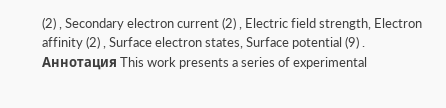(2) , Secondary electron current (2) , Electric field strength, Electron affinity (2) , Surface electron states, Surface potential (9) .
Аннотация This work presents a series of experimental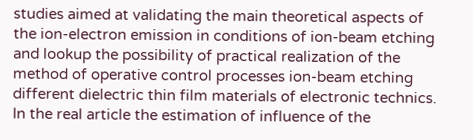studies aimed at validating the main theoretical aspects of the ion-electron emission in conditions of ion-beam etching and lookup the possibility of practical realization of the method of operative control processes ion-beam etching different dielectric thin film materials of electronic technics. In the real article the estimation of influence of the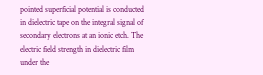pointed superficial potential is conducted in dielectric tape on the integral signal of secondary electrons at an ionic etch. The electric field strength in dielectric film under the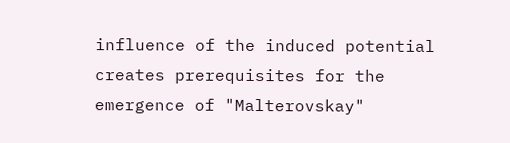influence of the induced potential creates prerequisites for the emergence of "Malterovskay"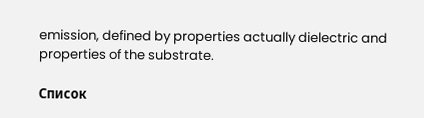emission, defined by properties actually dielectric and properties of the substrate.

Список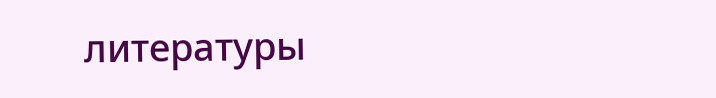литературы